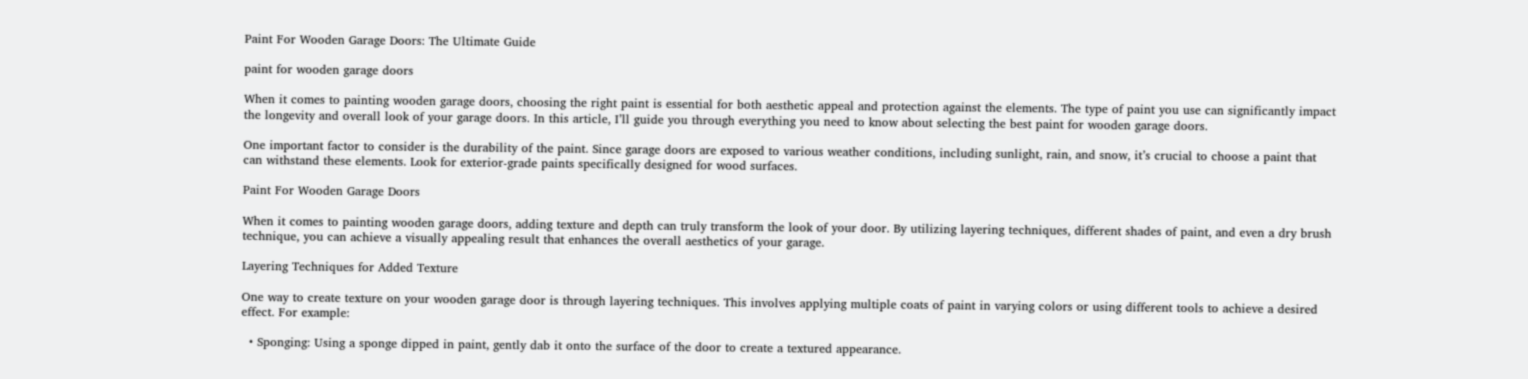Paint For Wooden Garage Doors: The Ultimate Guide

paint for wooden garage doors

When it comes to painting wooden garage doors, choosing the right paint is essential for both aesthetic appeal and protection against the elements. The type of paint you use can significantly impact the longevity and overall look of your garage doors. In this article, I’ll guide you through everything you need to know about selecting the best paint for wooden garage doors.

One important factor to consider is the durability of the paint. Since garage doors are exposed to various weather conditions, including sunlight, rain, and snow, it’s crucial to choose a paint that can withstand these elements. Look for exterior-grade paints specifically designed for wood surfaces.

Paint For Wooden Garage Doors

When it comes to painting wooden garage doors, adding texture and depth can truly transform the look of your door. By utilizing layering techniques, different shades of paint, and even a dry brush technique, you can achieve a visually appealing result that enhances the overall aesthetics of your garage.

Layering Techniques for Added Texture

One way to create texture on your wooden garage door is through layering techniques. This involves applying multiple coats of paint in varying colors or using different tools to achieve a desired effect. For example:

  • Sponging: Using a sponge dipped in paint, gently dab it onto the surface of the door to create a textured appearance.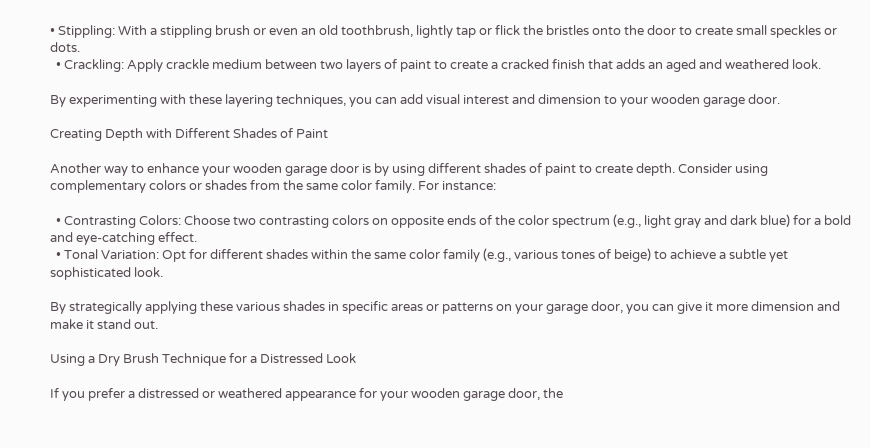• Stippling: With a stippling brush or even an old toothbrush, lightly tap or flick the bristles onto the door to create small speckles or dots.
  • Crackling: Apply crackle medium between two layers of paint to create a cracked finish that adds an aged and weathered look.

By experimenting with these layering techniques, you can add visual interest and dimension to your wooden garage door.

Creating Depth with Different Shades of Paint

Another way to enhance your wooden garage door is by using different shades of paint to create depth. Consider using complementary colors or shades from the same color family. For instance:

  • Contrasting Colors: Choose two contrasting colors on opposite ends of the color spectrum (e.g., light gray and dark blue) for a bold and eye-catching effect.
  • Tonal Variation: Opt for different shades within the same color family (e.g., various tones of beige) to achieve a subtle yet sophisticated look.

By strategically applying these various shades in specific areas or patterns on your garage door, you can give it more dimension and make it stand out.

Using a Dry Brush Technique for a Distressed Look

If you prefer a distressed or weathered appearance for your wooden garage door, the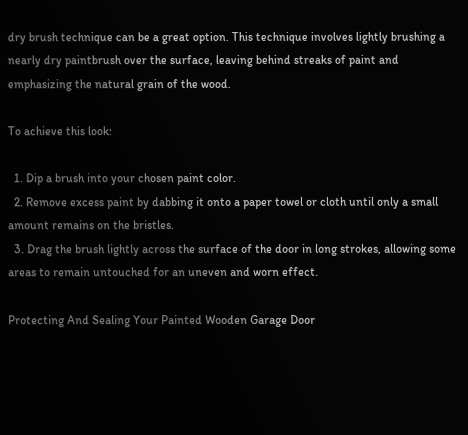dry brush technique can be a great option. This technique involves lightly brushing a nearly dry paintbrush over the surface, leaving behind streaks of paint and emphasizing the natural grain of the wood.

To achieve this look:

  1. Dip a brush into your chosen paint color.
  2. Remove excess paint by dabbing it onto a paper towel or cloth until only a small amount remains on the bristles.
  3. Drag the brush lightly across the surface of the door in long strokes, allowing some areas to remain untouched for an uneven and worn effect.

Protecting And Sealing Your Painted Wooden Garage Door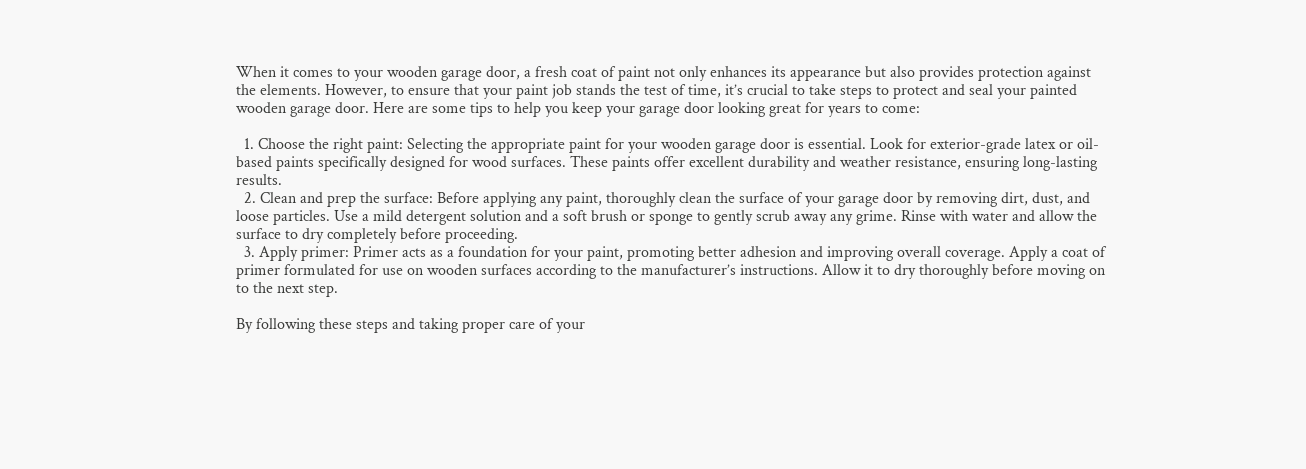When it comes to your wooden garage door, a fresh coat of paint not only enhances its appearance but also provides protection against the elements. However, to ensure that your paint job stands the test of time, it’s crucial to take steps to protect and seal your painted wooden garage door. Here are some tips to help you keep your garage door looking great for years to come:

  1. Choose the right paint: Selecting the appropriate paint for your wooden garage door is essential. Look for exterior-grade latex or oil-based paints specifically designed for wood surfaces. These paints offer excellent durability and weather resistance, ensuring long-lasting results.
  2. Clean and prep the surface: Before applying any paint, thoroughly clean the surface of your garage door by removing dirt, dust, and loose particles. Use a mild detergent solution and a soft brush or sponge to gently scrub away any grime. Rinse with water and allow the surface to dry completely before proceeding.
  3. Apply primer: Primer acts as a foundation for your paint, promoting better adhesion and improving overall coverage. Apply a coat of primer formulated for use on wooden surfaces according to the manufacturer’s instructions. Allow it to dry thoroughly before moving on to the next step.

By following these steps and taking proper care of your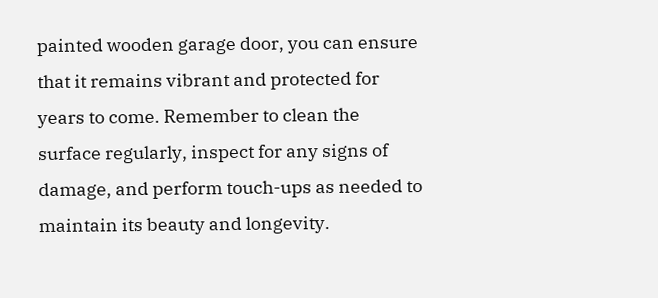painted wooden garage door, you can ensure that it remains vibrant and protected for years to come. Remember to clean the surface regularly, inspect for any signs of damage, and perform touch-ups as needed to maintain its beauty and longevity.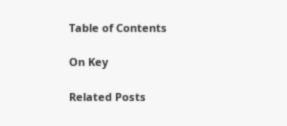Table of Contents

On Key

Related Posts